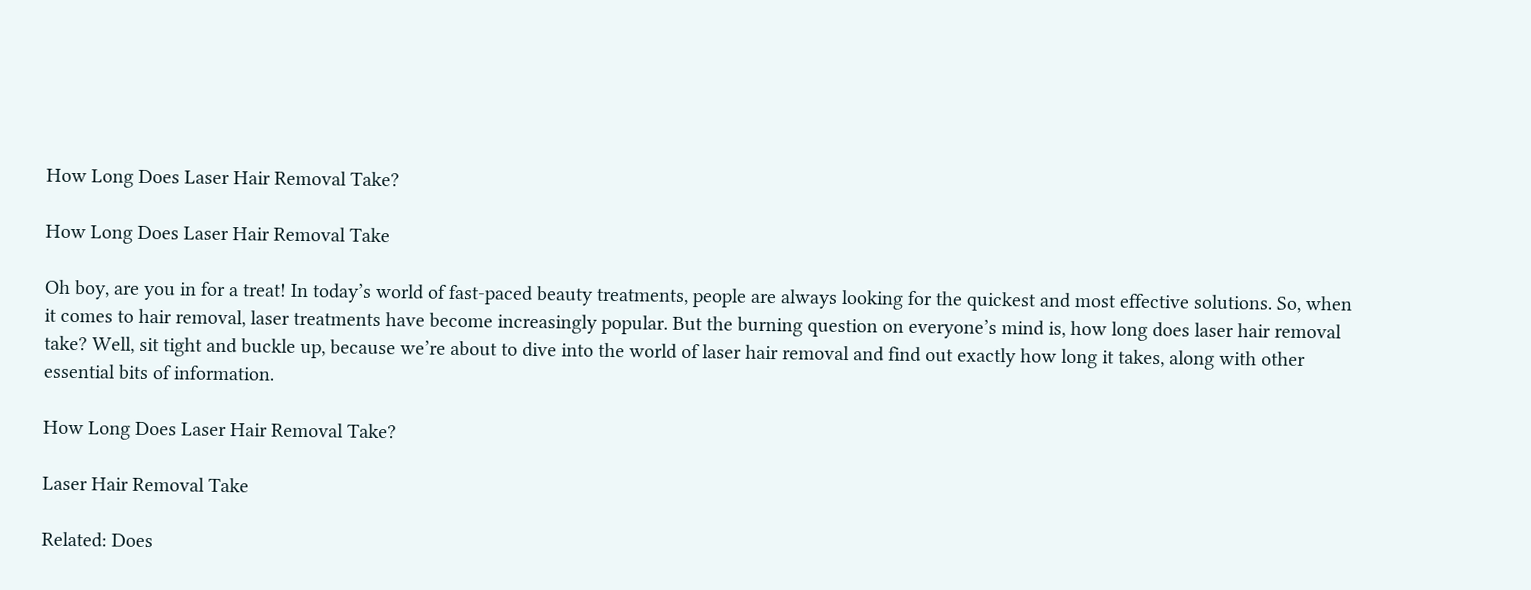How Long Does Laser Hair Removal Take?

How Long Does Laser Hair Removal Take

Oh boy, are you in for a treat! In today’s world of fast-paced beauty treatments, people are always looking for the quickest and most effective solutions. So, when it comes to hair removal, laser treatments have become increasingly popular. But the burning question on everyone’s mind is, how long does laser hair removal take? Well, sit tight and buckle up, because we’re about to dive into the world of laser hair removal and find out exactly how long it takes, along with other essential bits of information.

How Long Does Laser Hair Removal Take?

Laser Hair Removal Take

Related: Does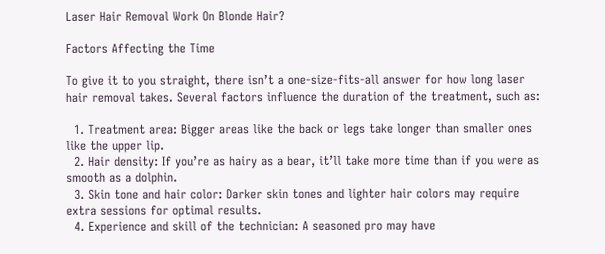Laser Hair Removal Work On Blonde Hair?

Factors Affecting the Time

To give it to you straight, there isn’t a one-size-fits-all answer for how long laser hair removal takes. Several factors influence the duration of the treatment, such as:

  1. Treatment area: Bigger areas like the back or legs take longer than smaller ones like the upper lip.
  2. Hair density: If you’re as hairy as a bear, it’ll take more time than if you were as smooth as a dolphin.
  3. Skin tone and hair color: Darker skin tones and lighter hair colors may require extra sessions for optimal results.
  4. Experience and skill of the technician: A seasoned pro may have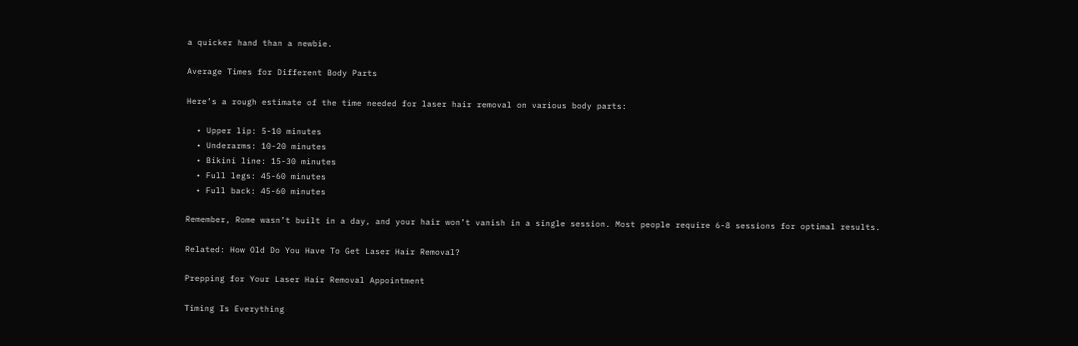a quicker hand than a newbie.

Average Times for Different Body Parts

Here’s a rough estimate of the time needed for laser hair removal on various body parts:

  • Upper lip: 5-10 minutes
  • Underarms: 10-20 minutes
  • Bikini line: 15-30 minutes
  • Full legs: 45-60 minutes
  • Full back: 45-60 minutes

Remember, Rome wasn’t built in a day, and your hair won’t vanish in a single session. Most people require 6-8 sessions for optimal results.

Related: How Old Do You Have To Get Laser Hair Removal?

Prepping for Your Laser Hair Removal Appointment

Timing Is Everything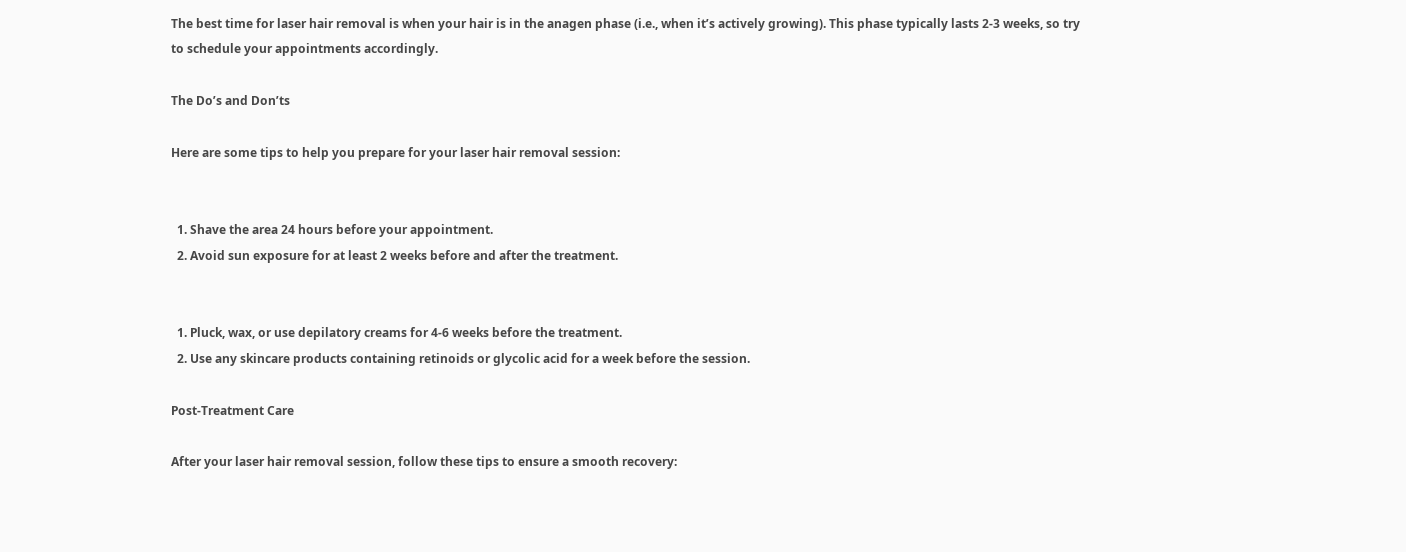The best time for laser hair removal is when your hair is in the anagen phase (i.e., when it’s actively growing). This phase typically lasts 2-3 weeks, so try to schedule your appointments accordingly.

The Do’s and Don’ts

Here are some tips to help you prepare for your laser hair removal session:


  1. Shave the area 24 hours before your appointment.
  2. Avoid sun exposure for at least 2 weeks before and after the treatment.


  1. Pluck, wax, or use depilatory creams for 4-6 weeks before the treatment.
  2. Use any skincare products containing retinoids or glycolic acid for a week before the session.

Post-Treatment Care

After your laser hair removal session, follow these tips to ensure a smooth recovery: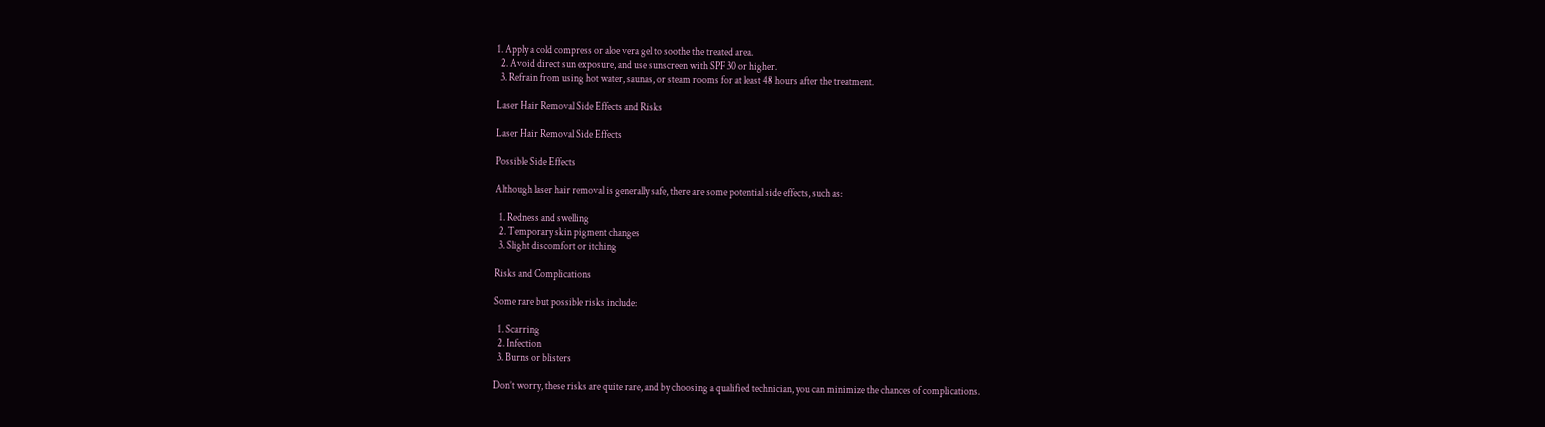1. Apply a cold compress or aloe vera gel to soothe the treated area.
  2. Avoid direct sun exposure, and use sunscreen with SPF 30 or higher.
  3. Refrain from using hot water, saunas, or steam rooms for at least 48 hours after the treatment.

Laser Hair Removal Side Effects and Risks

Laser Hair Removal Side Effects

Possible Side Effects

Although laser hair removal is generally safe, there are some potential side effects, such as:

  1. Redness and swelling
  2. Temporary skin pigment changes
  3. Slight discomfort or itching

Risks and Complications

Some rare but possible risks include:

  1. Scarring
  2. Infection
  3. Burns or blisters

Don’t worry, these risks are quite rare, and by choosing a qualified technician, you can minimize the chances of complications.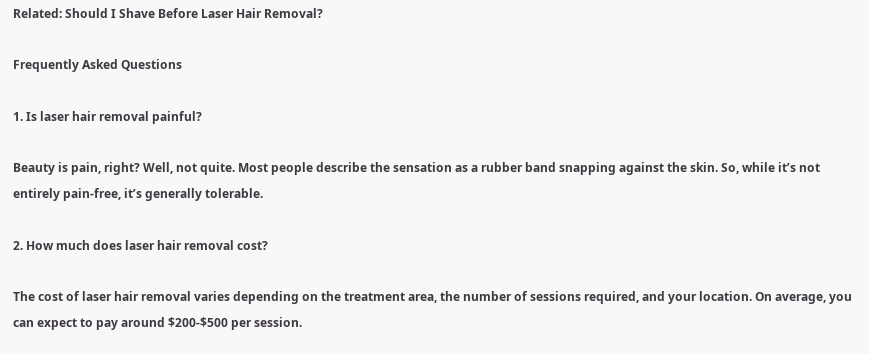Related: Should I Shave Before Laser Hair Removal?

Frequently Asked Questions

1. Is laser hair removal painful?

Beauty is pain, right? Well, not quite. Most people describe the sensation as a rubber band snapping against the skin. So, while it’s not entirely pain-free, it’s generally tolerable.

2. How much does laser hair removal cost?

The cost of laser hair removal varies depending on the treatment area, the number of sessions required, and your location. On average, you can expect to pay around $200-$500 per session.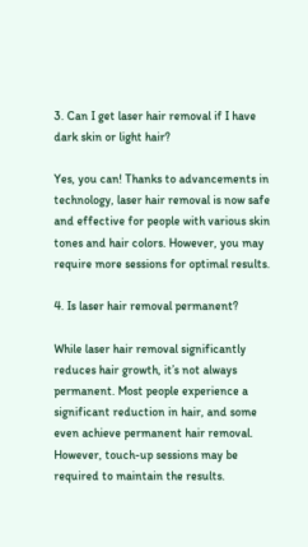3. Can I get laser hair removal if I have dark skin or light hair?

Yes, you can! Thanks to advancements in technology, laser hair removal is now safe and effective for people with various skin tones and hair colors. However, you may require more sessions for optimal results.

4. Is laser hair removal permanent?

While laser hair removal significantly reduces hair growth, it’s not always permanent. Most people experience a significant reduction in hair, and some even achieve permanent hair removal. However, touch-up sessions may be required to maintain the results.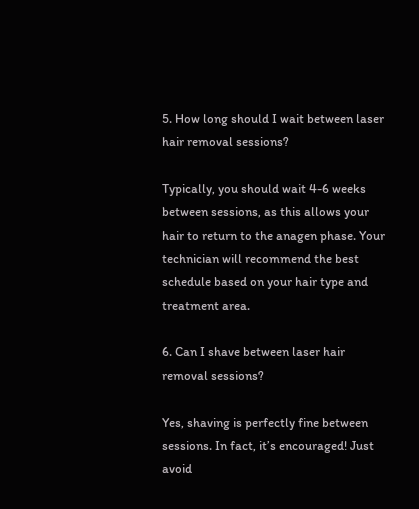5. How long should I wait between laser hair removal sessions?

Typically, you should wait 4-6 weeks between sessions, as this allows your hair to return to the anagen phase. Your technician will recommend the best schedule based on your hair type and treatment area.

6. Can I shave between laser hair removal sessions?

Yes, shaving is perfectly fine between sessions. In fact, it’s encouraged! Just avoid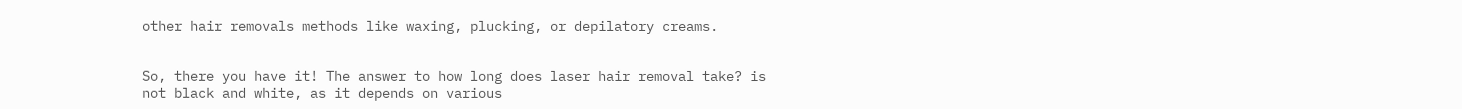other hair removals methods like waxing, plucking, or depilatory creams.


So, there you have it! The answer to how long does laser hair removal take? is not black and white, as it depends on various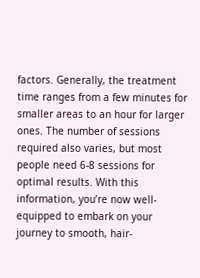factors. Generally, the treatment time ranges from a few minutes for smaller areas to an hour for larger ones. The number of sessions required also varies, but most people need 6-8 sessions for optimal results. With this information, you’re now well-equipped to embark on your journey to smooth, hair-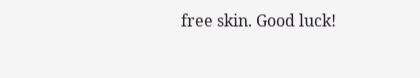free skin. Good luck!